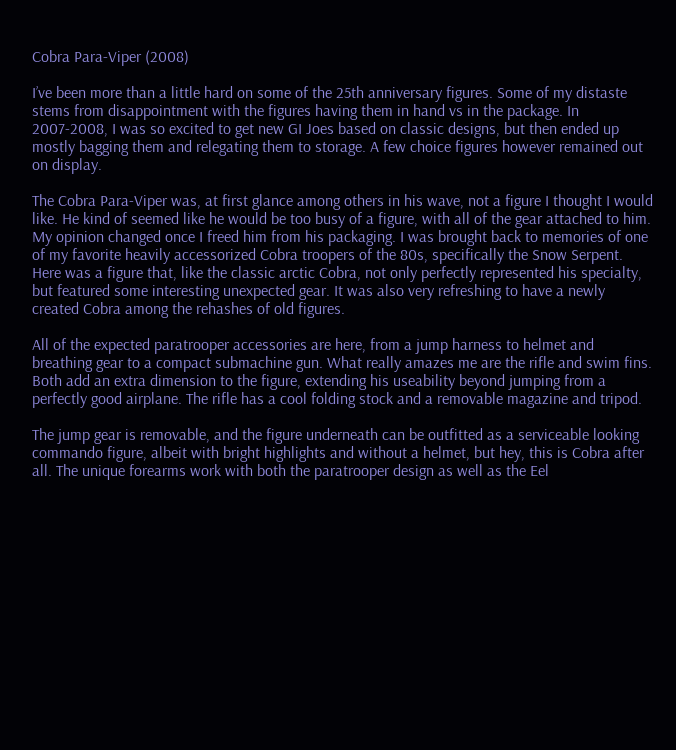Cobra Para-Viper (2008)

I’ve been more than a little hard on some of the 25th anniversary figures. Some of my distaste stems from disappointment with the figures having them in hand vs in the package. In 2007-2008, I was so excited to get new GI Joes based on classic designs, but then ended up mostly bagging them and relegating them to storage. A few choice figures however remained out on display.

The Cobra Para-Viper was, at first glance among others in his wave, not a figure I thought I would like. He kind of seemed like he would be too busy of a figure, with all of the gear attached to him. My opinion changed once I freed him from his packaging. I was brought back to memories of one of my favorite heavily accessorized Cobra troopers of the 80s, specifically the Snow Serpent. Here was a figure that, like the classic arctic Cobra, not only perfectly represented his specialty, but featured some interesting unexpected gear. It was also very refreshing to have a newly created Cobra among the rehashes of old figures.

All of the expected paratrooper accessories are here, from a jump harness to helmet and breathing gear to a compact submachine gun. What really amazes me are the rifle and swim fins. Both add an extra dimension to the figure, extending his useability beyond jumping from a perfectly good airplane. The rifle has a cool folding stock and a removable magazine and tripod.

The jump gear is removable, and the figure underneath can be outfitted as a serviceable looking commando figure, albeit with bright highlights and without a helmet, but hey, this is Cobra after all. The unique forearms work with both the paratrooper design as well as the Eel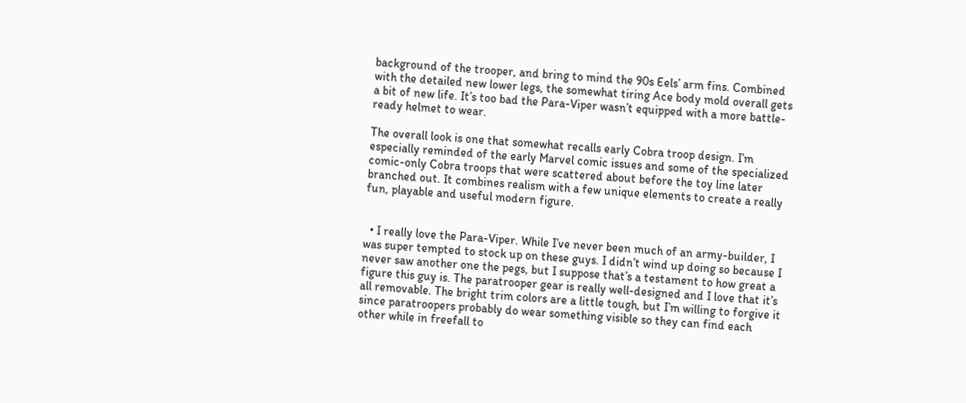background of the trooper, and bring to mind the 90s Eels’ arm fins. Combined with the detailed new lower legs, the somewhat tiring Ace body mold overall gets a bit of new life. It’s too bad the Para-Viper wasn’t equipped with a more battle-ready helmet to wear.

The overall look is one that somewhat recalls early Cobra troop design. I’m especially reminded of the early Marvel comic issues and some of the specialized comic-only Cobra troops that were scattered about before the toy line later branched out. It combines realism with a few unique elements to create a really fun, playable and useful modern figure.


  • I really love the Para-Viper. While I’ve never been much of an army-builder, I was super tempted to stock up on these guys. I didn’t wind up doing so because I never saw another one the pegs, but I suppose that’s a testament to how great a figure this guy is. The paratrooper gear is really well-designed and I love that it’s all removable. The bright trim colors are a little tough, but I’m willing to forgive it since paratroopers probably do wear something visible so they can find each other while in freefall to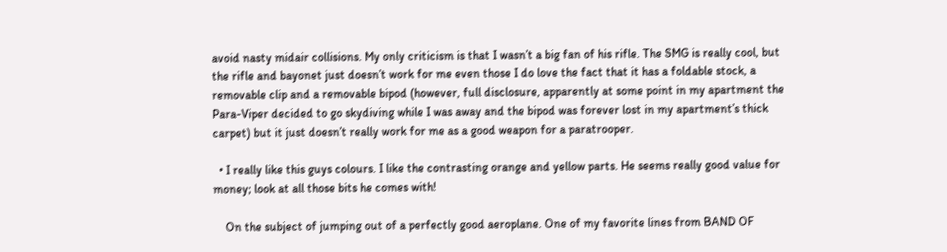avoid nasty midair collisions. My only criticism is that I wasn’t a big fan of his rifle. The SMG is really cool, but the rifle and bayonet just doesn’t work for me even those I do love the fact that it has a foldable stock, a removable clip and a removable bipod (however, full disclosure, apparently at some point in my apartment the Para-Viper decided to go skydiving while I was away and the bipod was forever lost in my apartment’s thick carpet) but it just doesn’t really work for me as a good weapon for a paratrooper.

  • I really like this guys colours. I like the contrasting orange and yellow parts. He seems really good value for money; look at all those bits he comes with!

    On the subject of jumping out of a perfectly good aeroplane. One of my favorite lines from BAND OF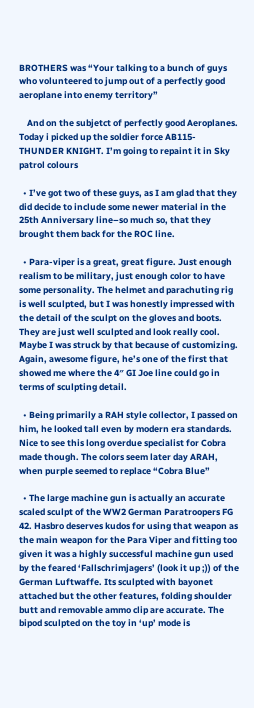BROTHERS was “Your talking to a bunch of guys who volunteered to jump out of a perfectly good aeroplane into enemy territory”

    And on the subjetct of perfectly good Aeroplanes. Today i picked up the soldier force AB115-THUNDER KNIGHT. I’m going to repaint it in Sky patrol colours

  • I’ve got two of these guys, as I am glad that they did decide to include some newer material in the 25th Anniversary line–so much so, that they brought them back for the ROC line.

  • Para-viper is a great, great figure. Just enough realism to be military, just enough color to have some personality. The helmet and parachuting rig is well sculpted, but I was honestly impressed with the detail of the sculpt on the gloves and boots. They are just well sculpted and look really cool. Maybe I was struck by that because of customizing. Again, awesome figure, he’s one of the first that showed me where the 4″ GI Joe line could go in terms of sculpting detail.

  • Being primarily a RAH style collector, I passed on him, he looked tall even by modern era standards. Nice to see this long overdue specialist for Cobra made though. The colors seem later day ARAH, when purple seemed to replace “Cobra Blue”

  • The large machine gun is actually an accurate scaled sculpt of the WW2 German Paratroopers FG 42. Hasbro deserves kudos for using that weapon as the main weapon for the Para Viper and fitting too given it was a highly successful machine gun used by the feared ‘Fallschrimjagers’ (look it up ;)) of the German Luftwaffe. Its sculpted with bayonet attached but the other features, folding shoulder butt and removable ammo clip are accurate. The bipod sculpted on the toy in ‘up’ mode is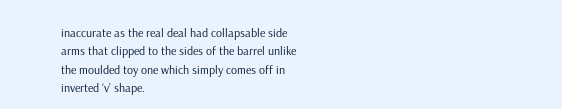inaccurate as the real deal had collapsable side arms that clipped to the sides of the barrel unlike the moulded toy one which simply comes off in inverted ‘v’ shape.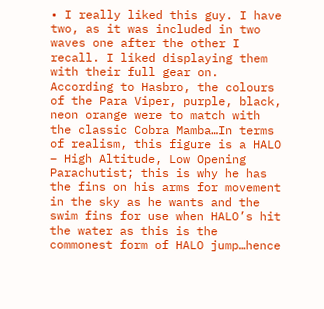• I really liked this guy. I have two, as it was included in two waves one after the other I recall. I liked displaying them with their full gear on. According to Hasbro, the colours of the Para Viper, purple, black, neon orange were to match with the classic Cobra Mamba…In terms of realism, this figure is a HALO – High Altitude, Low Opening Parachutist; this is why he has the fins on his arms for movement in the sky as he wants and the swim fins for use when HALO’s hit the water as this is the commonest form of HALO jump…hence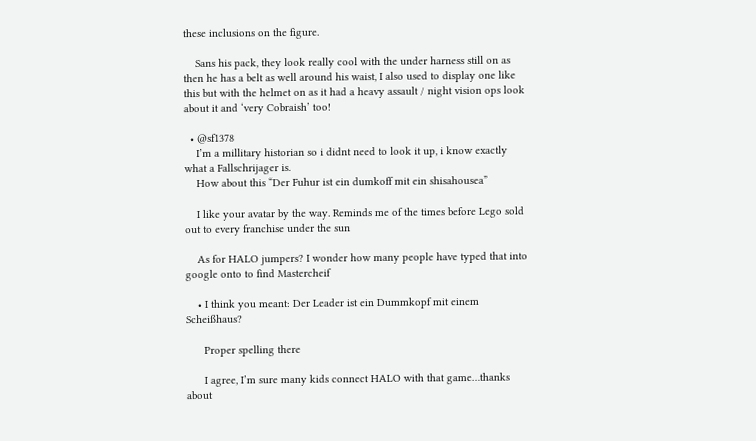these inclusions on the figure.

    Sans his pack, they look really cool with the under harness still on as then he has a belt as well around his waist, I also used to display one like this but with the helmet on as it had a heavy assault / night vision ops look about it and ‘very Cobraish’ too!

  • @sf1378
    I’m a millitary historian so i didnt need to look it up, i know exactly what a Fallschrijager is.
    How about this “Der Fuhur ist ein dumkoff mit ein shisahousea”

    I like your avatar by the way. Reminds me of the times before Lego sold out to every franchise under the sun

    As for HALO jumpers? I wonder how many people have typed that into google onto to find Mastercheif

    • I think you meant: Der Leader ist ein Dummkopf mit einem Scheißhaus?

      Proper spelling there

      I agree, I’m sure many kids connect HALO with that game…thanks about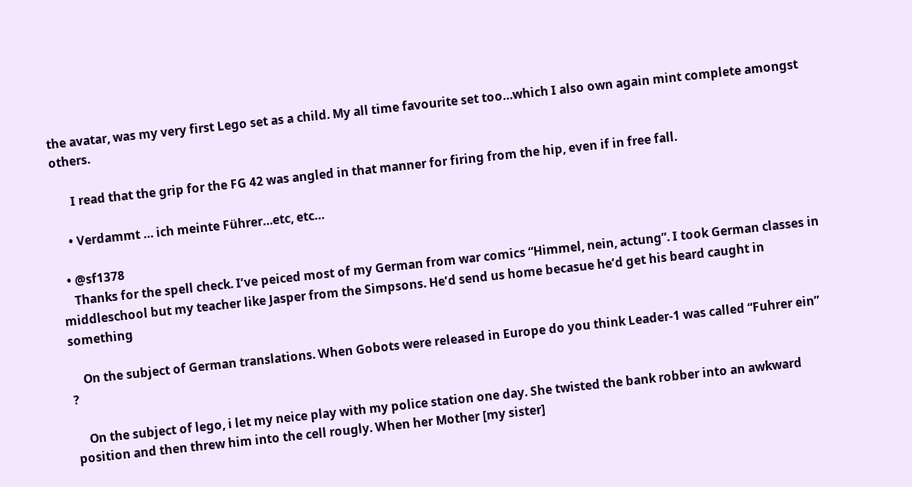the avatar, was my very first Lego set as a child. My all time favourite set too…which I also own again mint complete amongst others.

      I read that the grip for the FG 42 was angled in that manner for firing from the hip, even if in free fall.

    • Verdammt … ich meinte Führer…etc, etc…

  • @sf1378
    Thanks for the spell check. I’ve peiced most of my German from war comics “Himmel, nein, actung”. I took German classes in middleschool but my teacher like Jasper from the Simpsons. He’d send us home becasue he’d get his beard caught in something

    On the subject of German translations. When Gobots were released in Europe do you think Leader-1 was called “Fuhrer ein” ?

    On the subject of lego, i let my neice play with my police station one day. She twisted the bank robber into an awkward position and then threw him into the cell rougly. When her Mother [my sister]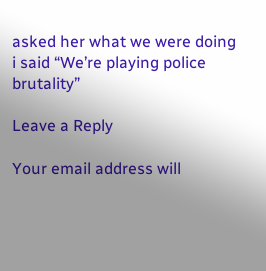asked her what we were doing i said “We’re playing police brutality”

Leave a Reply

Your email address will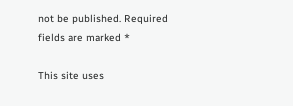not be published. Required fields are marked *

This site uses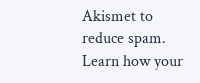Akismet to reduce spam. Learn how your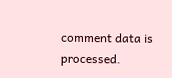comment data is processed.